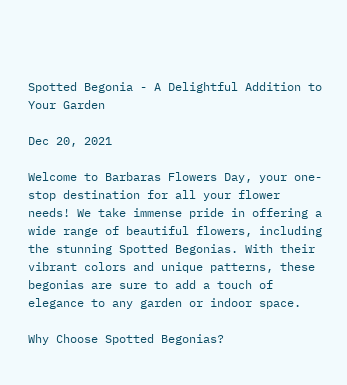Spotted Begonia - A Delightful Addition to Your Garden

Dec 20, 2021

Welcome to Barbaras Flowers Day, your one-stop destination for all your flower needs! We take immense pride in offering a wide range of beautiful flowers, including the stunning Spotted Begonias. With their vibrant colors and unique patterns, these begonias are sure to add a touch of elegance to any garden or indoor space.

Why Choose Spotted Begonias?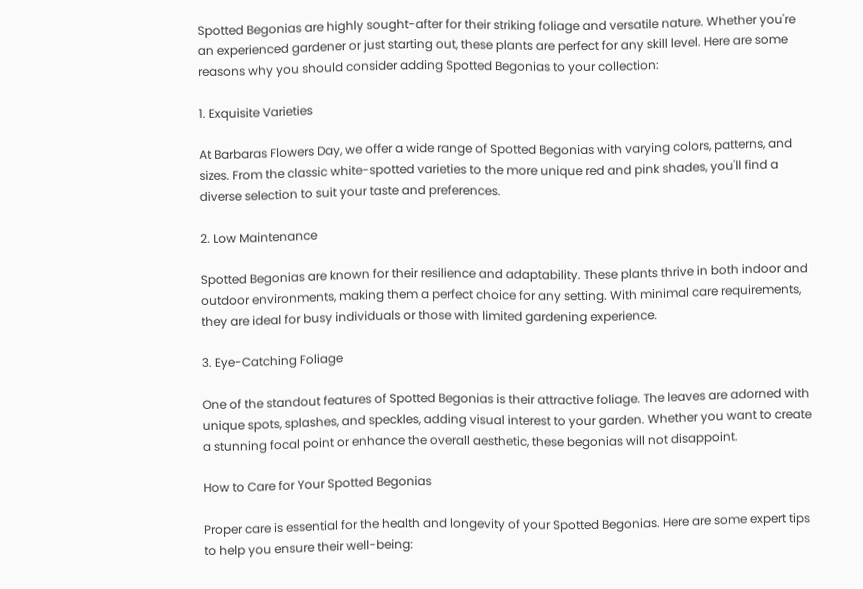Spotted Begonias are highly sought-after for their striking foliage and versatile nature. Whether you're an experienced gardener or just starting out, these plants are perfect for any skill level. Here are some reasons why you should consider adding Spotted Begonias to your collection:

1. Exquisite Varieties

At Barbaras Flowers Day, we offer a wide range of Spotted Begonias with varying colors, patterns, and sizes. From the classic white-spotted varieties to the more unique red and pink shades, you'll find a diverse selection to suit your taste and preferences.

2. Low Maintenance

Spotted Begonias are known for their resilience and adaptability. These plants thrive in both indoor and outdoor environments, making them a perfect choice for any setting. With minimal care requirements, they are ideal for busy individuals or those with limited gardening experience.

3. Eye-Catching Foliage

One of the standout features of Spotted Begonias is their attractive foliage. The leaves are adorned with unique spots, splashes, and speckles, adding visual interest to your garden. Whether you want to create a stunning focal point or enhance the overall aesthetic, these begonias will not disappoint.

How to Care for Your Spotted Begonias

Proper care is essential for the health and longevity of your Spotted Begonias. Here are some expert tips to help you ensure their well-being: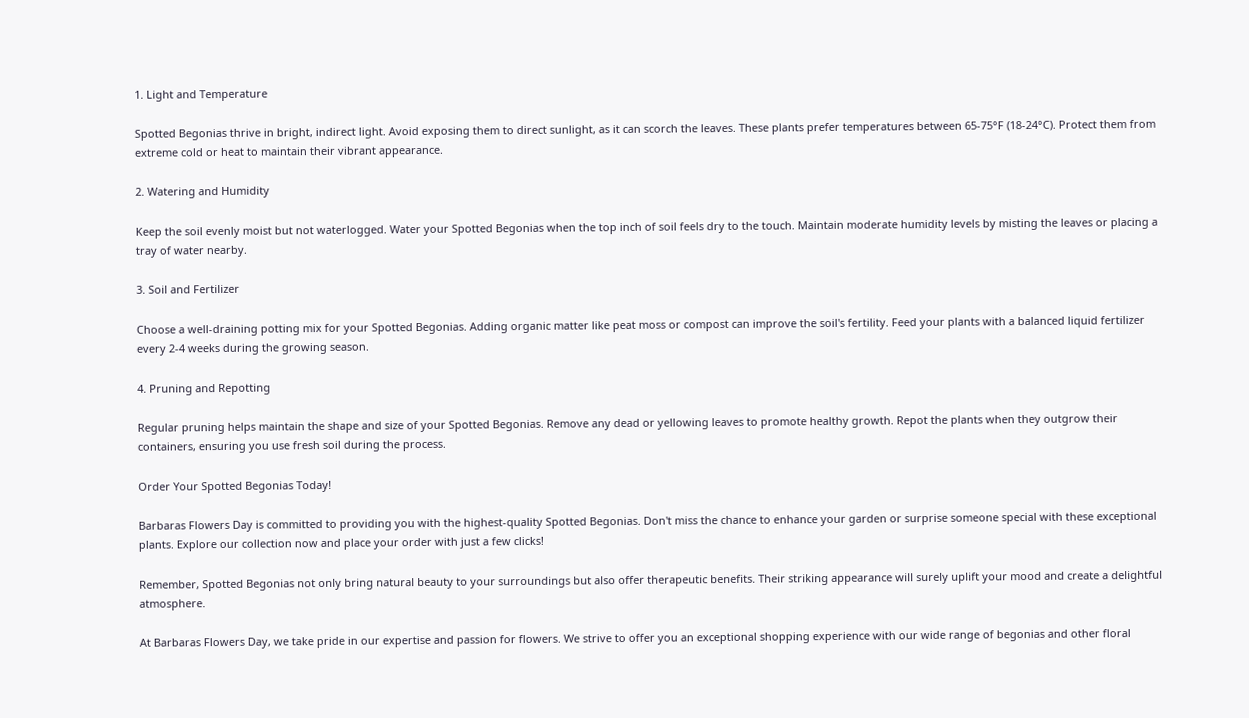1. Light and Temperature

Spotted Begonias thrive in bright, indirect light. Avoid exposing them to direct sunlight, as it can scorch the leaves. These plants prefer temperatures between 65-75°F (18-24°C). Protect them from extreme cold or heat to maintain their vibrant appearance.

2. Watering and Humidity

Keep the soil evenly moist but not waterlogged. Water your Spotted Begonias when the top inch of soil feels dry to the touch. Maintain moderate humidity levels by misting the leaves or placing a tray of water nearby.

3. Soil and Fertilizer

Choose a well-draining potting mix for your Spotted Begonias. Adding organic matter like peat moss or compost can improve the soil's fertility. Feed your plants with a balanced liquid fertilizer every 2-4 weeks during the growing season.

4. Pruning and Repotting

Regular pruning helps maintain the shape and size of your Spotted Begonias. Remove any dead or yellowing leaves to promote healthy growth. Repot the plants when they outgrow their containers, ensuring you use fresh soil during the process.

Order Your Spotted Begonias Today!

Barbaras Flowers Day is committed to providing you with the highest-quality Spotted Begonias. Don't miss the chance to enhance your garden or surprise someone special with these exceptional plants. Explore our collection now and place your order with just a few clicks!

Remember, Spotted Begonias not only bring natural beauty to your surroundings but also offer therapeutic benefits. Their striking appearance will surely uplift your mood and create a delightful atmosphere.

At Barbaras Flowers Day, we take pride in our expertise and passion for flowers. We strive to offer you an exceptional shopping experience with our wide range of begonias and other floral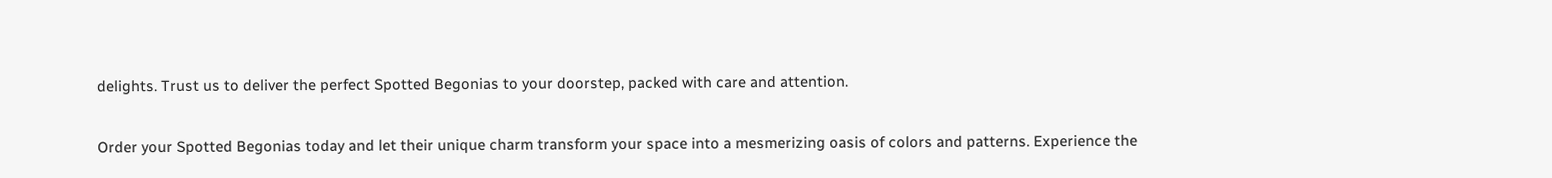delights. Trust us to deliver the perfect Spotted Begonias to your doorstep, packed with care and attention.

Order your Spotted Begonias today and let their unique charm transform your space into a mesmerizing oasis of colors and patterns. Experience the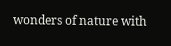wonders of nature with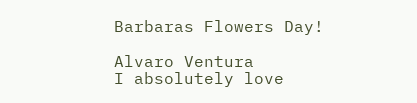Barbaras Flowers Day!

Alvaro Ventura
I absolutely love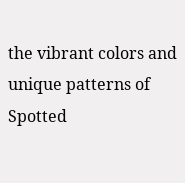the vibrant colors and unique patterns of Spotted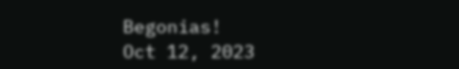Begonias!
Oct 12, 2023